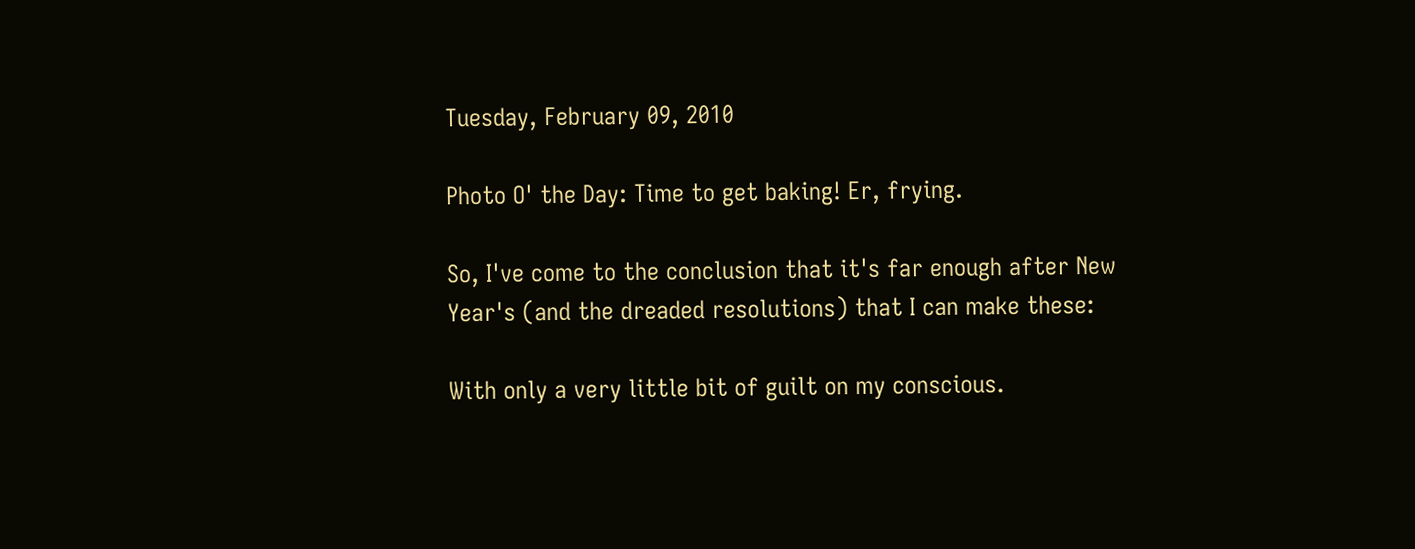Tuesday, February 09, 2010

Photo O' the Day: Time to get baking! Er, frying.

So, I've come to the conclusion that it's far enough after New Year's (and the dreaded resolutions) that I can make these:

With only a very little bit of guilt on my conscious.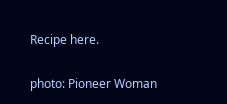Recipe here.

photo: Pioneer Woman